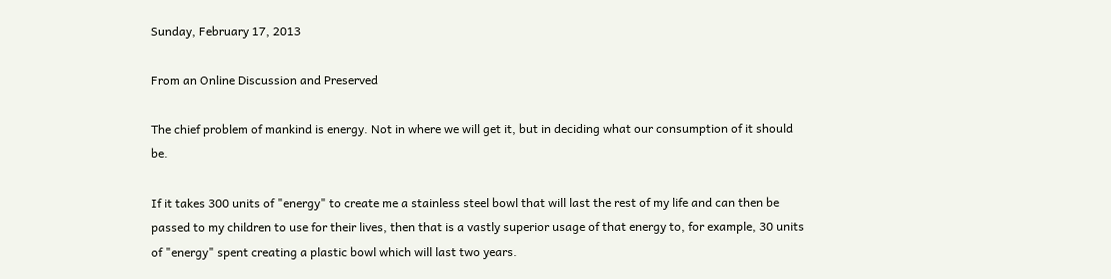Sunday, February 17, 2013

From an Online Discussion and Preserved

The chief problem of mankind is energy. Not in where we will get it, but in deciding what our consumption of it should be.

If it takes 300 units of "energy" to create me a stainless steel bowl that will last the rest of my life and can then be passed to my children to use for their lives, then that is a vastly superior usage of that energy to, for example, 30 units of "energy" spent creating a plastic bowl which will last two years.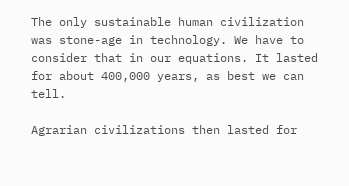The only sustainable human civilization was stone-age in technology. We have to consider that in our equations. It lasted for about 400,000 years, as best we can tell.

Agrarian civilizations then lasted for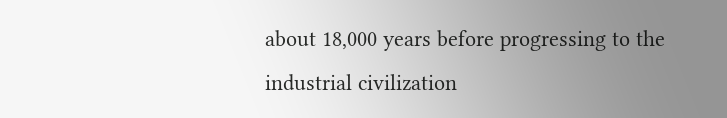about 18,000 years before progressing to the industrial civilization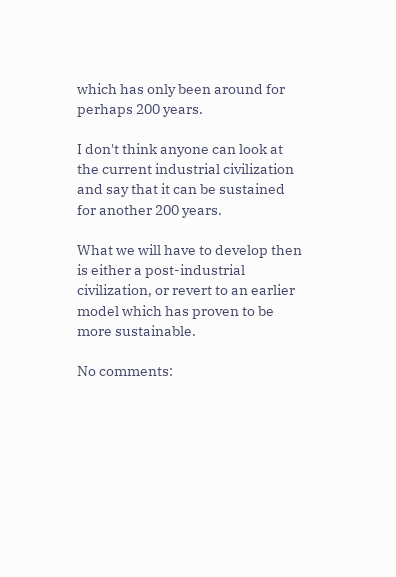which has only been around for perhaps 200 years.

I don't think anyone can look at the current industrial civilization and say that it can be sustained for another 200 years.

What we will have to develop then is either a post-industrial civilization, or revert to an earlier model which has proven to be more sustainable.

No comments: